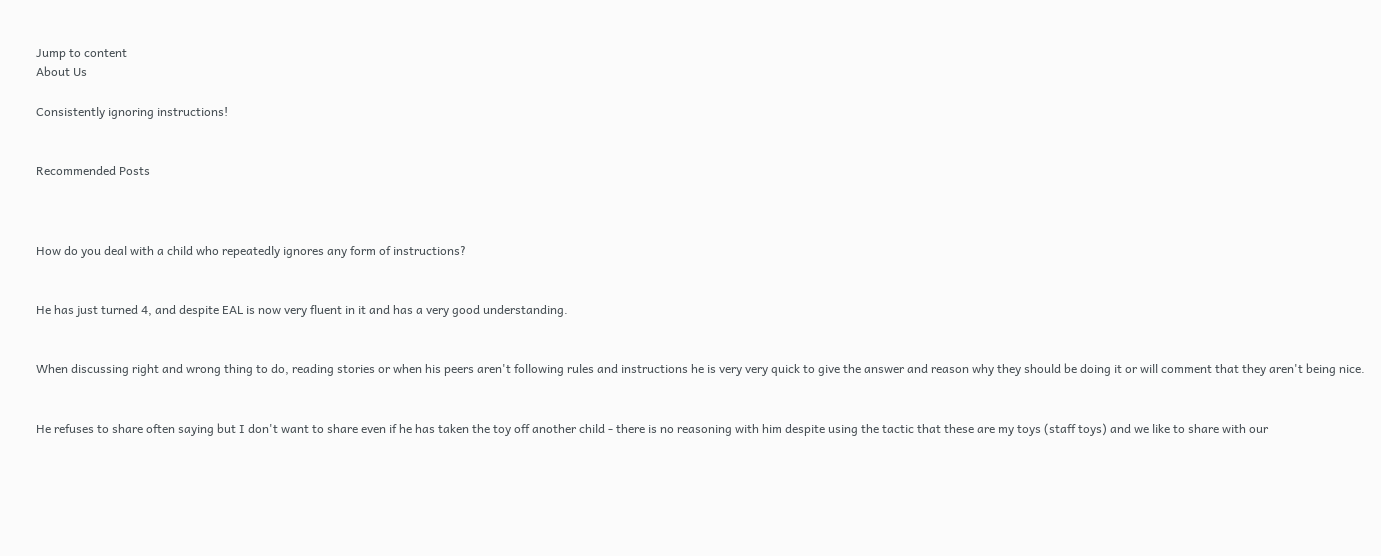Jump to content
About Us

Consistently ignoring instructions!


Recommended Posts



How do you deal with a child who repeatedly ignores any form of instructions?


He has just turned 4, and despite EAL is now very fluent in it and has a very good understanding.


When discussing right and wrong thing to do, reading stories or when his peers aren't following rules and instructions he is very very quick to give the answer and reason why they should be doing it or will comment that they aren't being nice.


He refuses to share often saying but I don't want to share even if he has taken the toy off another child - there is no reasoning with him despite using the tactic that these are my toys (staff toys) and we like to share with our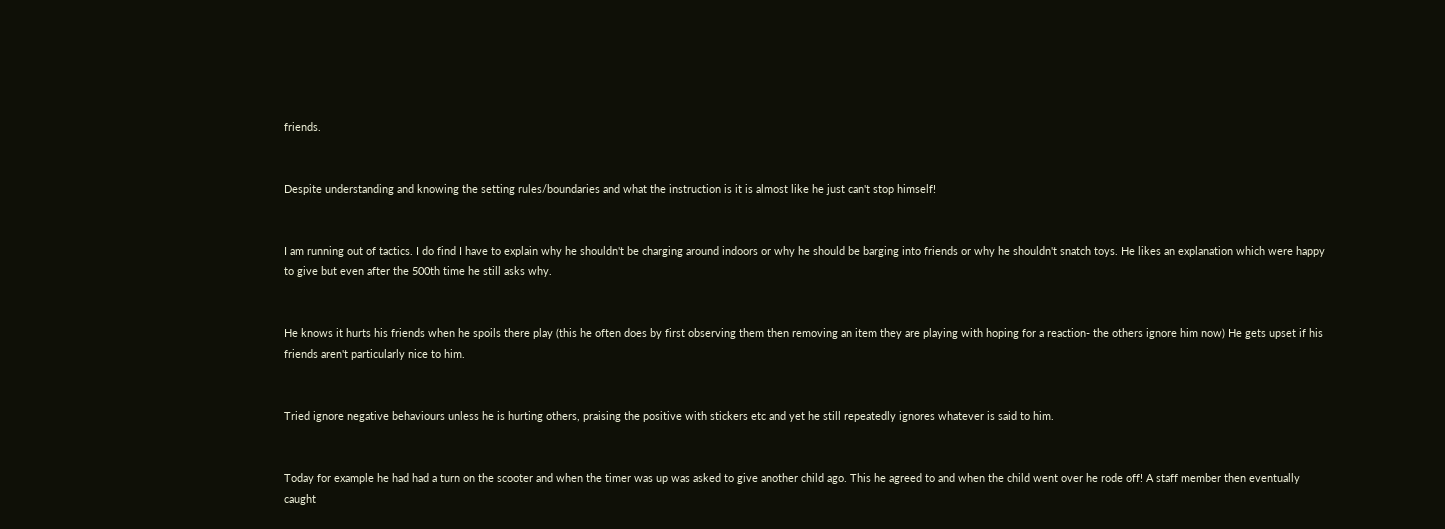friends.


Despite understanding and knowing the setting rules/boundaries and what the instruction is it is almost like he just can't stop himself!


I am running out of tactics. I do find I have to explain why he shouldn't be charging around indoors or why he should be barging into friends or why he shouldn't snatch toys. He likes an explanation which were happy to give but even after the 500th time he still asks why.


He knows it hurts his friends when he spoils there play (this he often does by first observing them then removing an item they are playing with hoping for a reaction- the others ignore him now) He gets upset if his friends aren't particularly nice to him.


Tried ignore negative behaviours unless he is hurting others, praising the positive with stickers etc and yet he still repeatedly ignores whatever is said to him.


Today for example he had had a turn on the scooter and when the timer was up was asked to give another child ago. This he agreed to and when the child went over he rode off! A staff member then eventually caught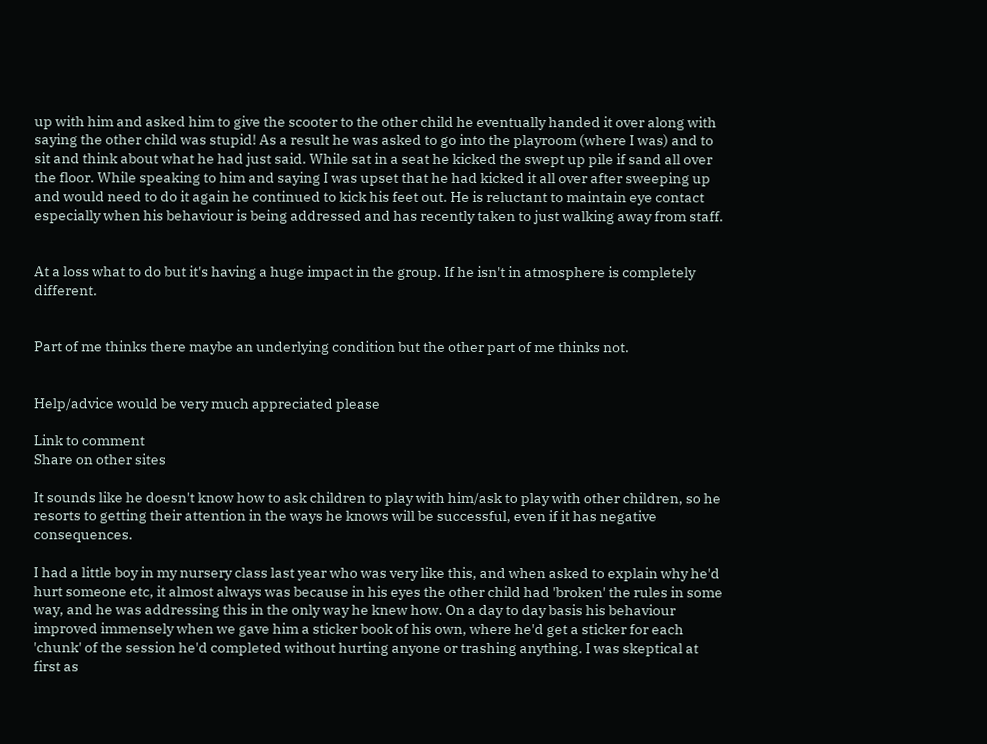up with him and asked him to give the scooter to the other child he eventually handed it over along with saying the other child was stupid! As a result he was asked to go into the playroom (where I was) and to sit and think about what he had just said. While sat in a seat he kicked the swept up pile if sand all over the floor. While speaking to him and saying I was upset that he had kicked it all over after sweeping up and would need to do it again he continued to kick his feet out. He is reluctant to maintain eye contact especially when his behaviour is being addressed and has recently taken to just walking away from staff.


At a loss what to do but it's having a huge impact in the group. If he isn't in atmosphere is completely different.


Part of me thinks there maybe an underlying condition but the other part of me thinks not.


Help/advice would be very much appreciated please

Link to comment
Share on other sites

It sounds like he doesn't know how to ask children to play with him/ask to play with other children, so he resorts to getting their attention in the ways he knows will be successful, even if it has negative consequences.

I had a little boy in my nursery class last year who was very like this, and when asked to explain why he'd hurt someone etc, it almost always was because in his eyes the other child had 'broken' the rules in some way, and he was addressing this in the only way he knew how. On a day to day basis his behaviour improved immensely when we gave him a sticker book of his own, where he'd get a sticker for each 'chunk' of the session he'd completed without hurting anyone or trashing anything. I was skeptical at first as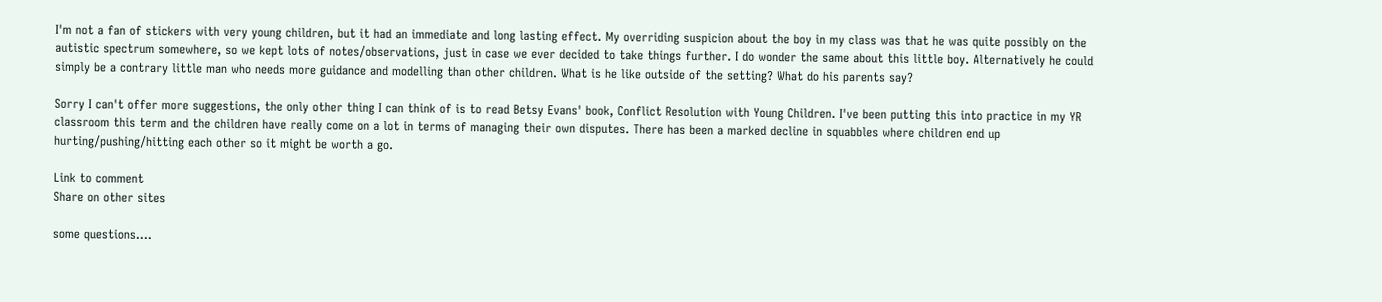I'm not a fan of stickers with very young children, but it had an immediate and long lasting effect. My overriding suspicion about the boy in my class was that he was quite possibly on the autistic spectrum somewhere, so we kept lots of notes/observations, just in case we ever decided to take things further. I do wonder the same about this little boy. Alternatively he could simply be a contrary little man who needs more guidance and modelling than other children. What is he like outside of the setting? What do his parents say?

Sorry I can't offer more suggestions, the only other thing I can think of is to read Betsy Evans' book, Conflict Resolution with Young Children. I've been putting this into practice in my YR classroom this term and the children have really come on a lot in terms of managing their own disputes. There has been a marked decline in squabbles where children end up hurting/pushing/hitting each other so it might be worth a go.

Link to comment
Share on other sites

some questions....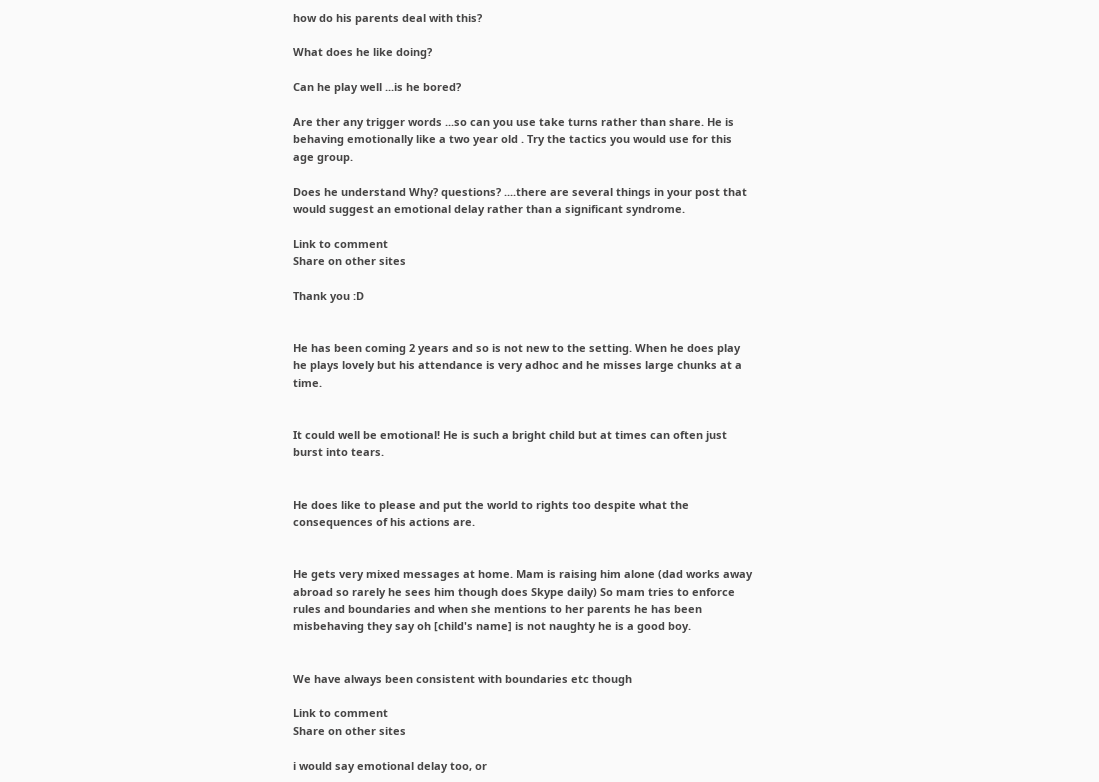how do his parents deal with this?

What does he like doing?

Can he play well ...is he bored?

Are ther any trigger words ...so can you use take turns rather than share. He is behaving emotionally like a two year old . Try the tactics you would use for this age group.

Does he understand Why? questions? ....there are several things in your post that would suggest an emotional delay rather than a significant syndrome.

Link to comment
Share on other sites

Thank you :D


He has been coming 2 years and so is not new to the setting. When he does play he plays lovely but his attendance is very adhoc and he misses large chunks at a time.


It could well be emotional! He is such a bright child but at times can often just burst into tears.


He does like to please and put the world to rights too despite what the consequences of his actions are.


He gets very mixed messages at home. Mam is raising him alone (dad works away abroad so rarely he sees him though does Skype daily) So mam tries to enforce rules and boundaries and when she mentions to her parents he has been misbehaving they say oh [child's name] is not naughty he is a good boy.


We have always been consistent with boundaries etc though

Link to comment
Share on other sites

i would say emotional delay too, or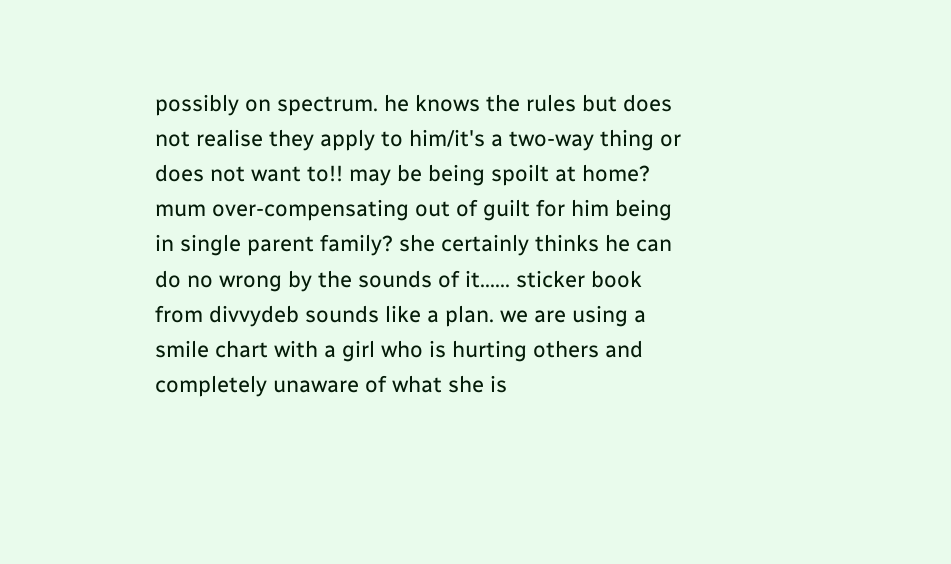possibly on spectrum. he knows the rules but does not realise they apply to him/it's a two-way thing or does not want to!! may be being spoilt at home? mum over-compensating out of guilt for him being in single parent family? she certainly thinks he can do no wrong by the sounds of it...... sticker book from divvydeb sounds like a plan. we are using a smile chart with a girl who is hurting others and completely unaware of what she is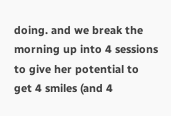doing. and we break the morning up into 4 sessions to give her potential to get 4 smiles (and 4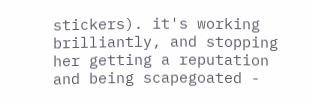stickers). it's working brilliantly, and stopping her getting a reputation and being scapegoated -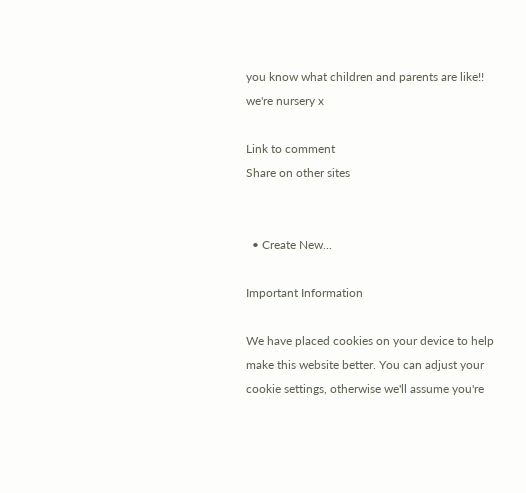you know what children and parents are like!! we're nursery x

Link to comment
Share on other sites


  • Create New...

Important Information

We have placed cookies on your device to help make this website better. You can adjust your cookie settings, otherwise we'll assume you're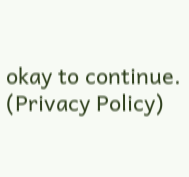okay to continue. (Privacy Policy)